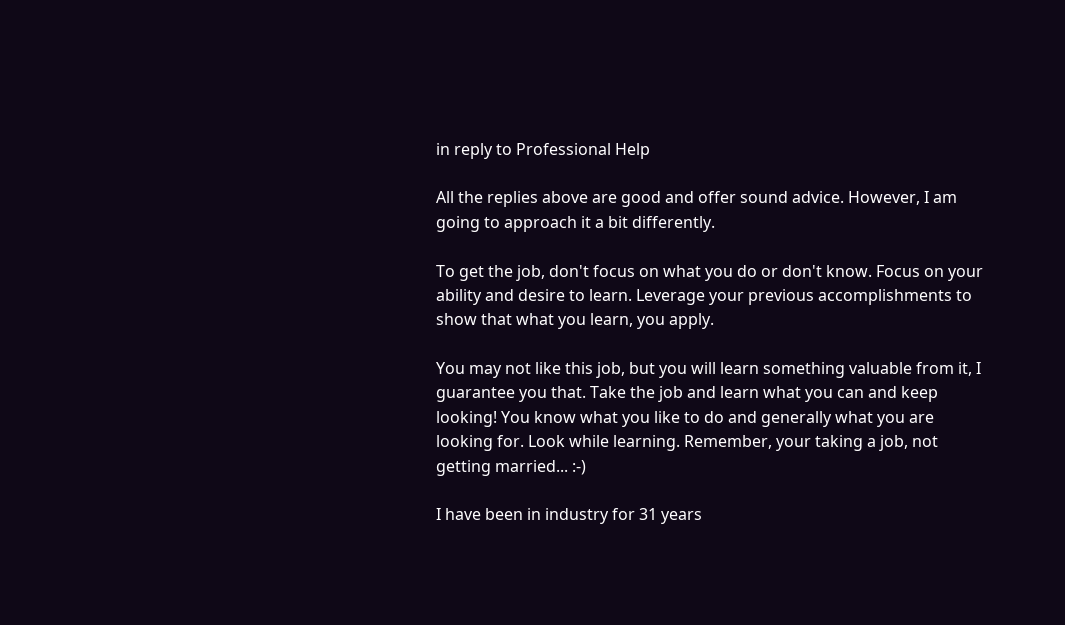in reply to Professional Help

All the replies above are good and offer sound advice. However, I am going to approach it a bit differently.

To get the job, don't focus on what you do or don't know. Focus on your ability and desire to learn. Leverage your previous accomplishments to show that what you learn, you apply.

You may not like this job, but you will learn something valuable from it, I guarantee you that. Take the job and learn what you can and keep looking! You know what you like to do and generally what you are looking for. Look while learning. Remember, your taking a job, not getting married... :-)

I have been in industry for 31 years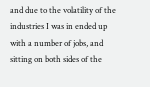and due to the volatility of the industries I was in ended up with a number of jobs, and sitting on both sides of the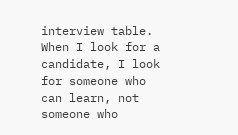interview table. When I look for a candidate, I look for someone who can learn, not someone who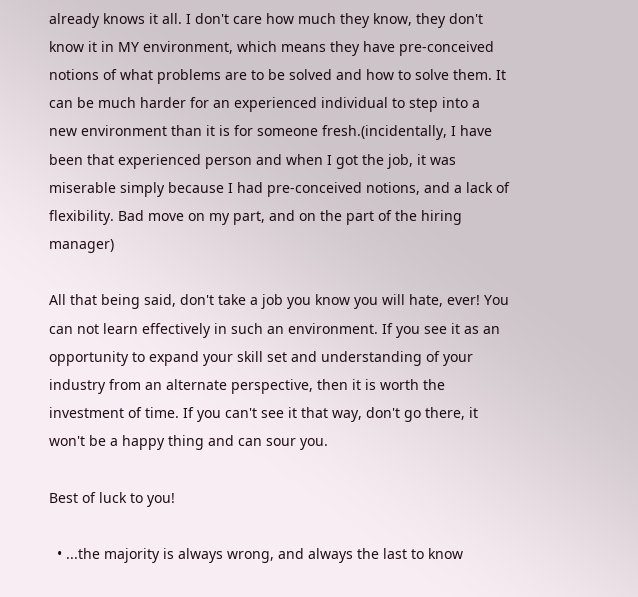already knows it all. I don't care how much they know, they don't know it in MY environment, which means they have pre-conceived notions of what problems are to be solved and how to solve them. It can be much harder for an experienced individual to step into a new environment than it is for someone fresh.(incidentally, I have been that experienced person and when I got the job, it was miserable simply because I had pre-conceived notions, and a lack of flexibility. Bad move on my part, and on the part of the hiring manager)

All that being said, don't take a job you know you will hate, ever! You can not learn effectively in such an environment. If you see it as an opportunity to expand your skill set and understanding of your industry from an alternate perspective, then it is worth the investment of time. If you can't see it that way, don't go there, it won't be a happy thing and can sour you.

Best of luck to you!

  • ...the majority is always wrong, and always the last to know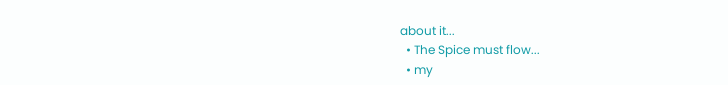about it...
  • The Spice must flow...
  • my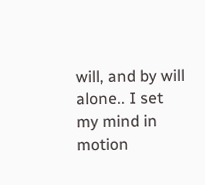will, and by will alone.. I set my mind in motion